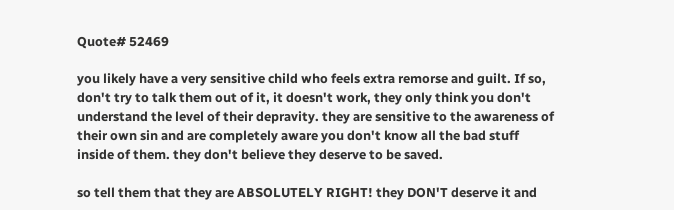Quote# 52469

you likely have a very sensitive child who feels extra remorse and guilt. If so, don't try to talk them out of it, it doesn't work, they only think you don't understand the level of their depravity. they are sensitive to the awareness of their own sin and are completely aware you don't know all the bad stuff inside of them. they don't believe they deserve to be saved.

so tell them that they are ABSOLUTELY RIGHT! they DON'T deserve it and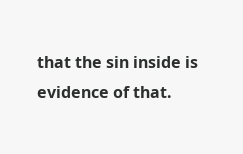that the sin inside is evidence of that.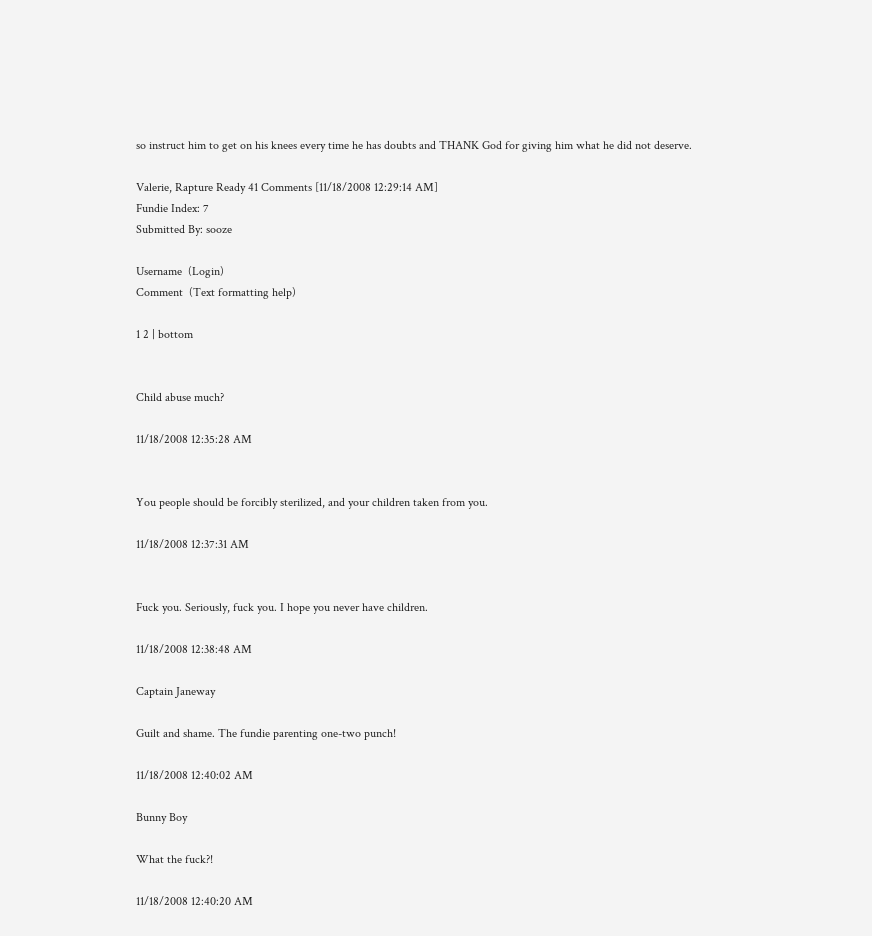so instruct him to get on his knees every time he has doubts and THANK God for giving him what he did not deserve.

Valerie, Rapture Ready 41 Comments [11/18/2008 12:29:14 AM]
Fundie Index: 7
Submitted By: sooze

Username  (Login)
Comment  (Text formatting help)

1 2 | bottom


Child abuse much?

11/18/2008 12:35:28 AM


You people should be forcibly sterilized, and your children taken from you.

11/18/2008 12:37:31 AM


Fuck you. Seriously, fuck you. I hope you never have children.

11/18/2008 12:38:48 AM

Captain Janeway

Guilt and shame. The fundie parenting one-two punch!

11/18/2008 12:40:02 AM

Bunny Boy

What the fuck?!

11/18/2008 12:40:20 AM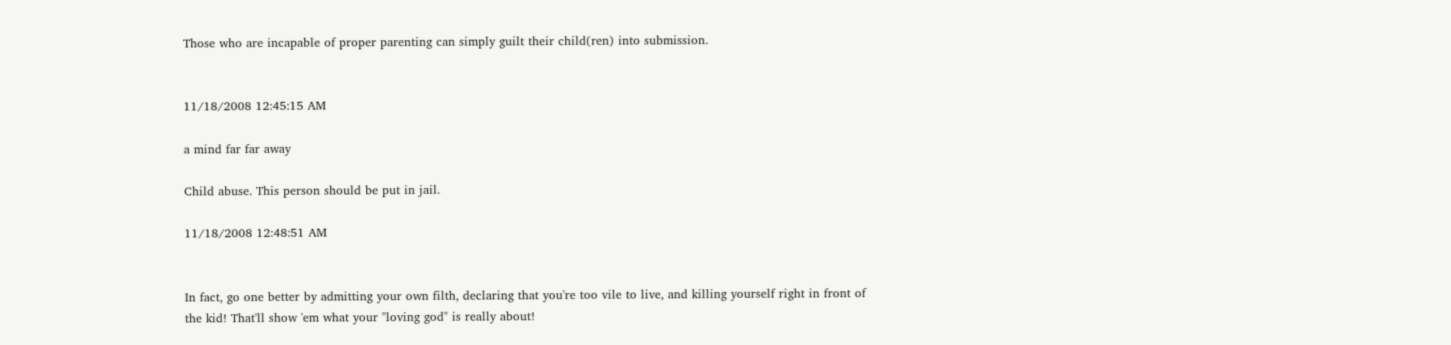Those who are incapable of proper parenting can simply guilt their child(ren) into submission.


11/18/2008 12:45:15 AM

a mind far far away

Child abuse. This person should be put in jail.

11/18/2008 12:48:51 AM


In fact, go one better by admitting your own filth, declaring that you're too vile to live, and killing yourself right in front of the kid! That'll show 'em what your "loving god" is really about!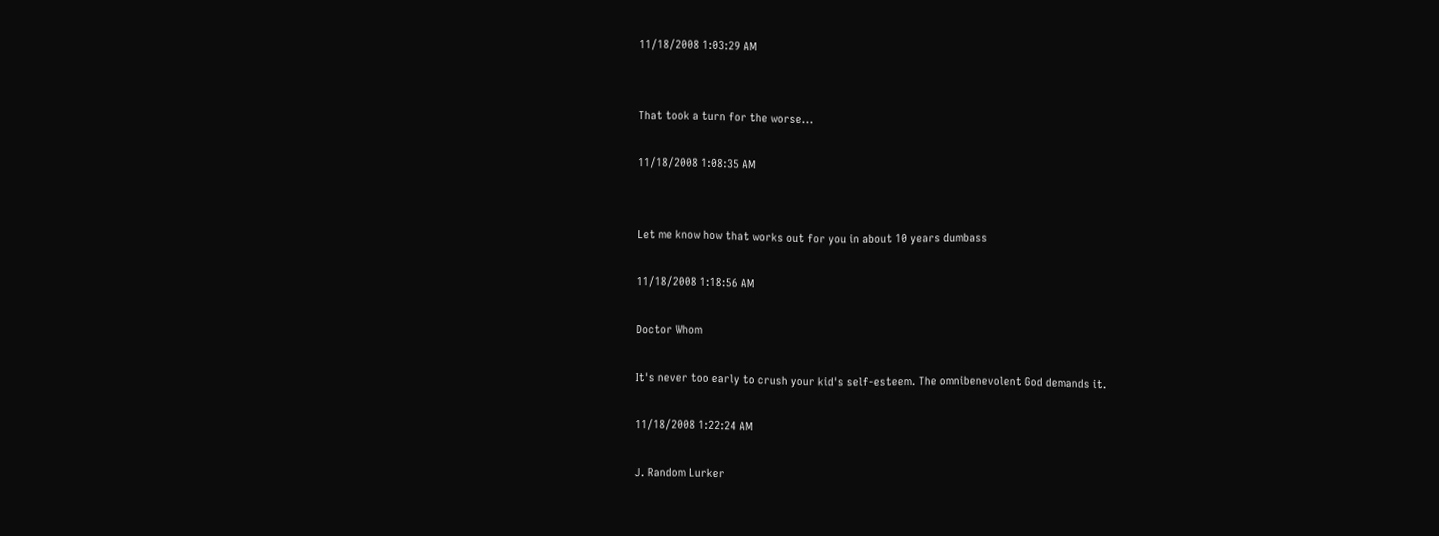11/18/2008 1:03:29 AM


That took a turn for the worse...

11/18/2008 1:08:35 AM


Let me know how that works out for you in about 10 years dumbass

11/18/2008 1:18:56 AM

Doctor Whom

It's never too early to crush your kid's self-esteem. The omnibenevolent God demands it.

11/18/2008 1:22:24 AM

J. Random Lurker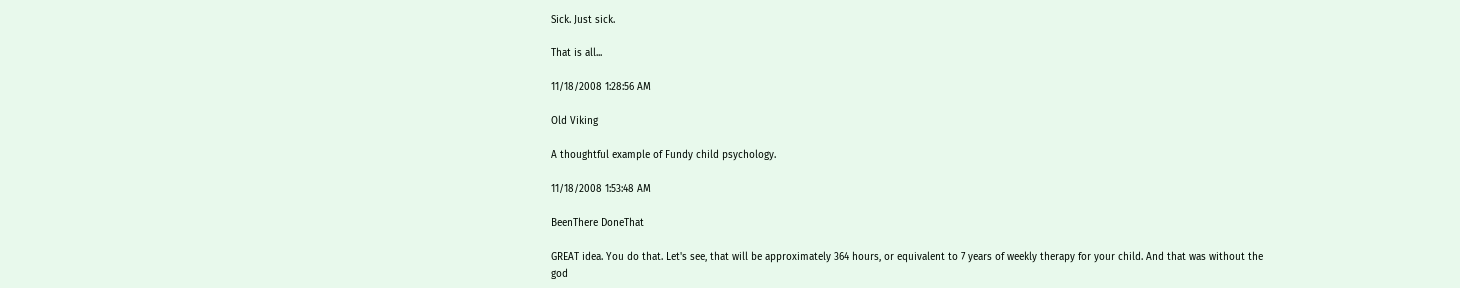Sick. Just sick.

That is all...

11/18/2008 1:28:56 AM

Old Viking

A thoughtful example of Fundy child psychology.

11/18/2008 1:53:48 AM

BeenThere DoneThat

GREAT idea. You do that. Let's see, that will be approximately 364 hours, or equivalent to 7 years of weekly therapy for your child. And that was without the god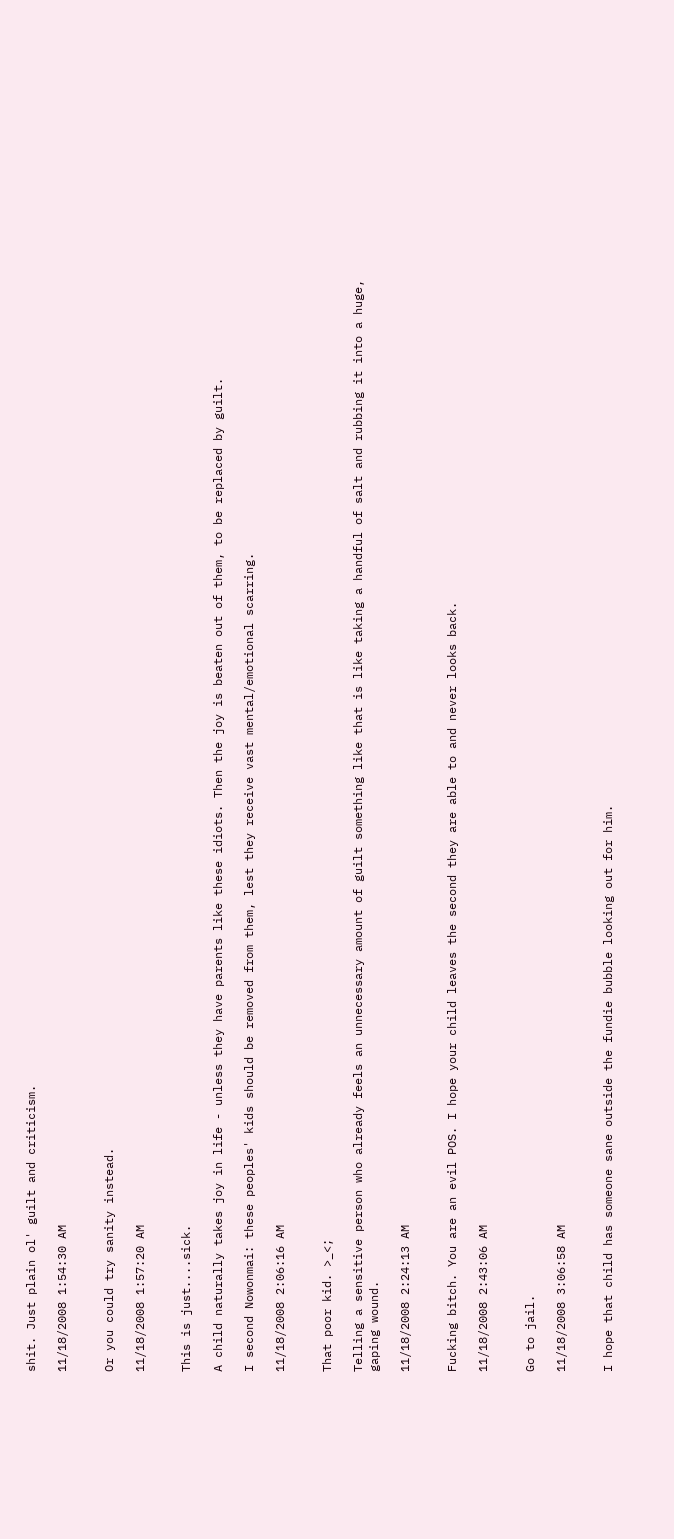shit. Just plain ol' guilt and criticism.

11/18/2008 1:54:30 AM


Or you could try sanity instead.

11/18/2008 1:57:20 AM


This is just....sick.

A child naturally takes joy in life - unless they have parents like these idiots. Then the joy is beaten out of them, to be replaced by guilt.

I second Nowonmai: these peoples' kids should be removed from them, lest they receive vast mental/emotional scarring.

11/18/2008 2:06:16 AM


That poor kid. >_<;

Telling a sensitive person who already feels an unnecessary amount of guilt something like that is like taking a handful of salt and rubbing it into a huge, gaping wound.

11/18/2008 2:24:13 AM


Fucking bitch. You are an evil POS. I hope your child leaves the second they are able to and never looks back.

11/18/2008 2:43:06 AM


Go to jail.

11/18/2008 3:06:58 AM


I hope that child has someone sane outside the fundie bubble looking out for him.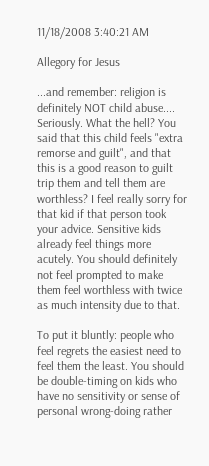11/18/2008 3:40:21 AM

Allegory for Jesus

...and remember: religion is definitely NOT child abuse....
Seriously. What the hell? You said that this child feels "extra remorse and guilt", and that this is a good reason to guilt trip them and tell them are worthless? I feel really sorry for that kid if that person took your advice. Sensitive kids already feel things more acutely. You should definitely not feel prompted to make them feel worthless with twice as much intensity due to that.

To put it bluntly: people who feel regrets the easiest need to feel them the least. You should be double-timing on kids who have no sensitivity or sense of personal wrong-doing rather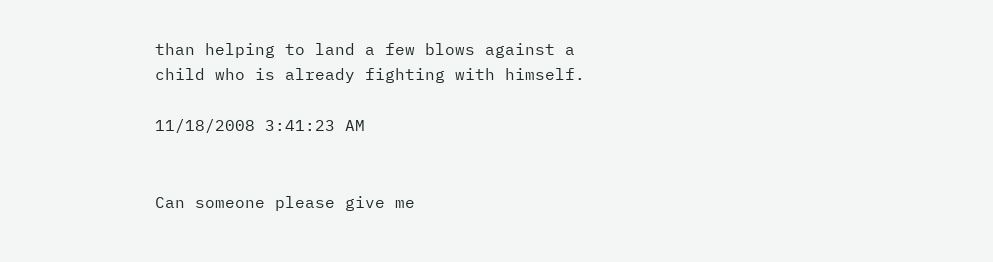than helping to land a few blows against a child who is already fighting with himself.

11/18/2008 3:41:23 AM


Can someone please give me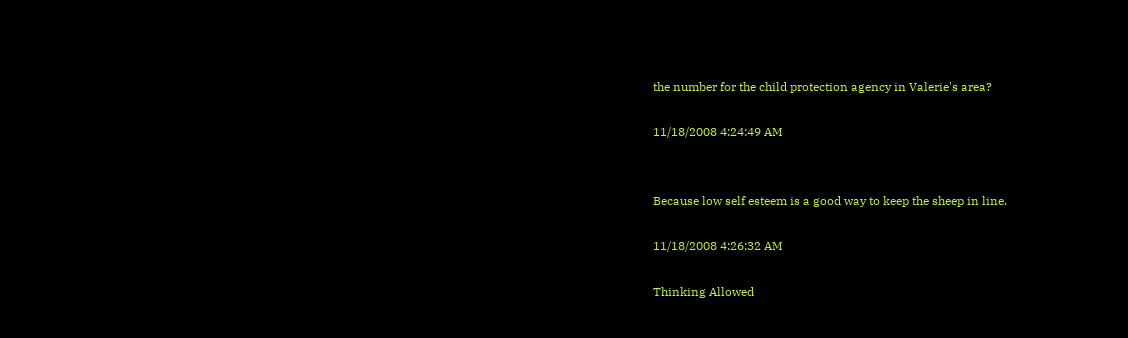the number for the child protection agency in Valerie's area?

11/18/2008 4:24:49 AM


Because low self esteem is a good way to keep the sheep in line.

11/18/2008 4:26:32 AM

Thinking Allowed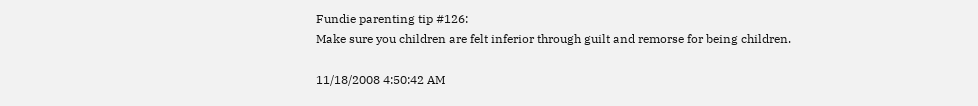Fundie parenting tip #126:
Make sure you children are felt inferior through guilt and remorse for being children.

11/18/2008 4:50:42 AM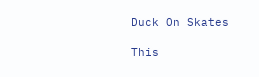Duck On Skates

This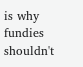is why fundies shouldn't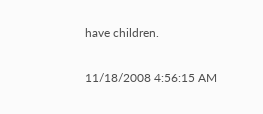have children.

11/18/2008 4:56:15 AM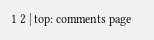1 2 | top: comments page